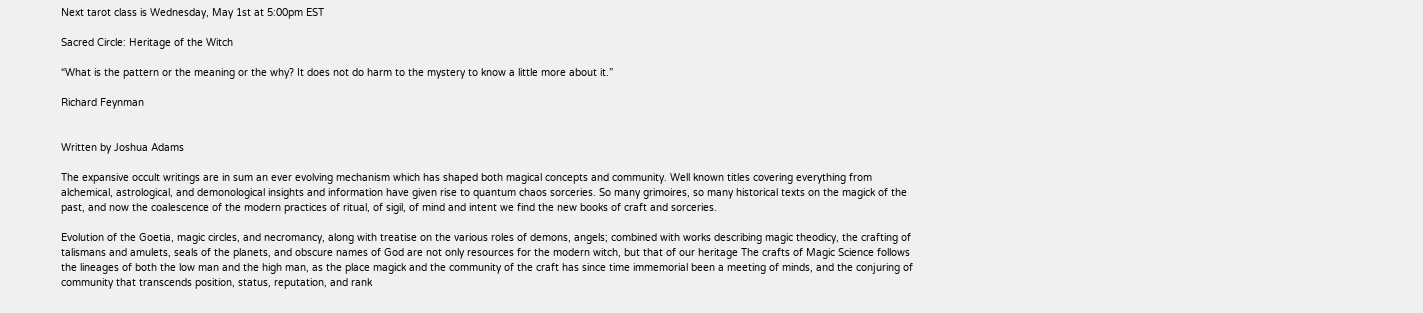Next tarot class is Wednesday, May 1st at 5:00pm EST

Sacred Circle: Heritage of the Witch

“What is the pattern or the meaning or the why? It does not do harm to the mystery to know a little more about it.”

Richard Feynman


Written by Joshua Adams

The expansive occult writings are in sum an ever evolving mechanism which has shaped both magical concepts and community. Well known titles covering everything from alchemical, astrological, and demonological insights and information have given rise to quantum chaos sorceries. So many grimoires, so many historical texts on the magick of the past, and now the coalescence of the modern practices of ritual, of sigil, of mind and intent we find the new books of craft and sorceries.

Evolution of the Goetia, magic circles, and necromancy, along with treatise on the various roles of demons, angels; combined with works describing magic theodicy, the crafting of talismans and amulets, seals of the planets, and obscure names of God are not only resources for the modern witch, but that of our heritage The crafts of Magic Science follows the lineages of both the low man and the high man, as the place magick and the community of the craft has since time immemorial been a meeting of minds, and the conjuring of community that transcends position, status, reputation, and rank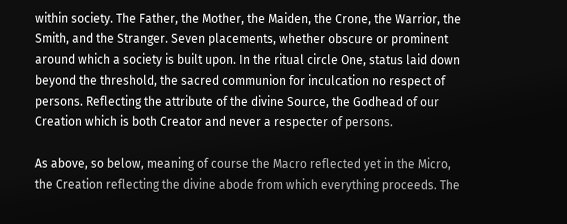within society. The Father, the Mother, the Maiden, the Crone, the Warrior, the Smith, and the Stranger. Seven placements, whether obscure or prominent around which a society is built upon. In the ritual circle One, status laid down beyond the threshold, the sacred communion for inculcation no respect of persons. Reflecting the attribute of the divine Source, the Godhead of our Creation which is both Creator and never a respecter of persons.

As above, so below, meaning of course the Macro reflected yet in the Micro, the Creation reflecting the divine abode from which everything proceeds. The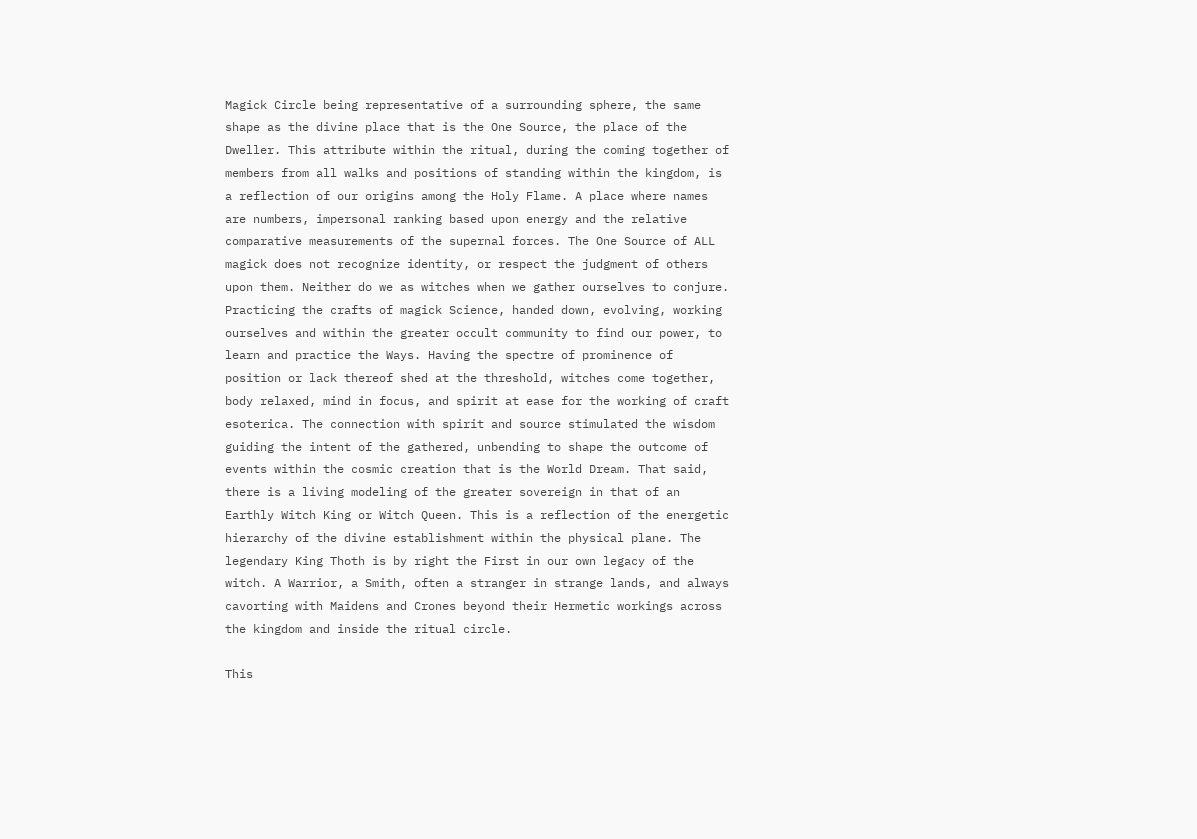Magick Circle being representative of a surrounding sphere, the same shape as the divine place that is the One Source, the place of the Dweller. This attribute within the ritual, during the coming together of members from all walks and positions of standing within the kingdom, is a reflection of our origins among the Holy Flame. A place where names are numbers, impersonal ranking based upon energy and the relative comparative measurements of the supernal forces. The One Source of ALL magick does not recognize identity, or respect the judgment of others upon them. Neither do we as witches when we gather ourselves to conjure. Practicing the crafts of magick Science, handed down, evolving, working ourselves and within the greater occult community to find our power, to learn and practice the Ways. Having the spectre of prominence of position or lack thereof shed at the threshold, witches come together, body relaxed, mind in focus, and spirit at ease for the working of craft esoterica. The connection with spirit and source stimulated the wisdom guiding the intent of the gathered, unbending to shape the outcome of events within the cosmic creation that is the World Dream. That said, there is a living modeling of the greater sovereign in that of an Earthly Witch King or Witch Queen. This is a reflection of the energetic hierarchy of the divine establishment within the physical plane. The legendary King Thoth is by right the First in our own legacy of the witch. A Warrior, a Smith, often a stranger in strange lands, and always cavorting with Maidens and Crones beyond their Hermetic workings across the kingdom and inside the ritual circle.

This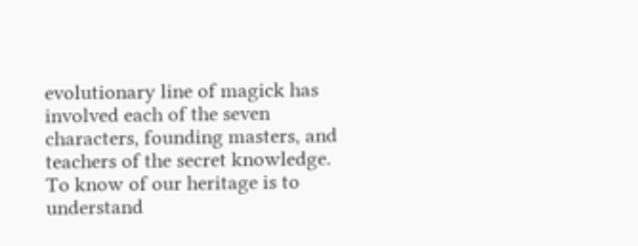evolutionary line of magick has involved each of the seven characters, founding masters, and teachers of the secret knowledge. To know of our heritage is to understand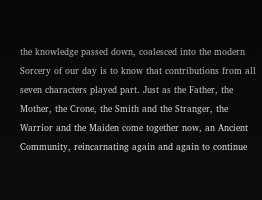the knowledge passed down, coalesced into the modern Sorcery of our day is to know that contributions from all seven characters played part. Just as the Father, the Mother, the Crone, the Smith and the Stranger, the Warrior and the Maiden come together now, an Ancient Community, reincarnating again and again to continue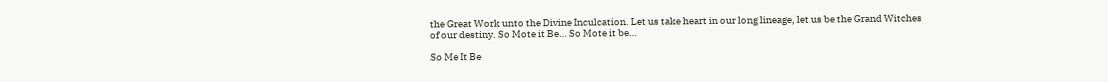the Great Work unto the Divine Inculcation. Let us take heart in our long lineage, let us be the Grand Witches of our destiny. So Mote it Be… So Mote it be…

So Me It Be